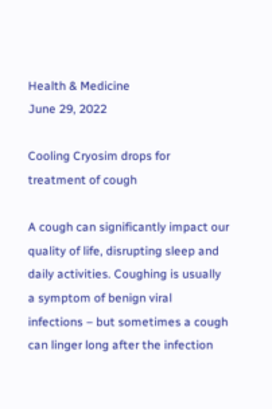Health & Medicine
June 29, 2022

Cooling Cryosim drops for treatment of cough

A cough can significantly impact our quality of life, disrupting sleep and daily activities. Coughing is usually a symptom of benign viral infections – but sometimes a cough can linger long after the infection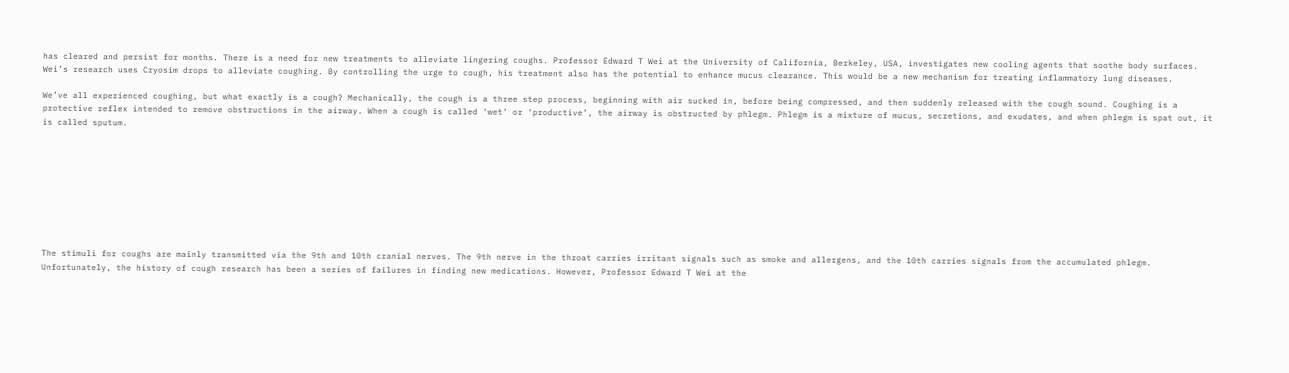has cleared and persist for months. There is a need for new treatments to alleviate lingering coughs. Professor Edward T Wei at the University of California, Berkeley, USA, investigates new cooling agents that soothe body surfaces. Wei’s research uses Cryosim drops to alleviate coughing. By controlling the urge to cough, his treatment also has the potential to enhance mucus clearance. This would be a new mechanism for treating inflammatory lung diseases.

We’ve all experienced coughing, but what exactly is a cough? Mechanically, the cough is a three step process, beginning with air sucked in, before being compressed, and then suddenly released with the cough sound. Coughing is a protective reflex intended to remove obstructions in the airway. When a cough is called ‘wet’ or ‘productive’, the airway is obstructed by phlegm. Phlegm is a mixture of mucus, secretions, and exudates, and when phlegm is spat out, it is called sputum.









The stimuli for coughs are mainly transmitted via the 9th and 10th cranial nerves. The 9th nerve in the throat carries irritant signals such as smoke and allergens, and the 10th carries signals from the accumulated phlegm. Unfortunately, the history of cough research has been a series of failures in finding new medications. However, Professor Edward T Wei at the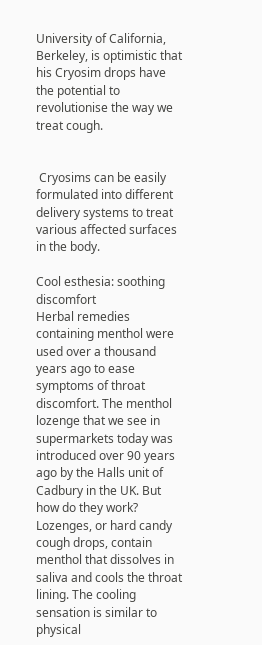University of California, Berkeley, is optimistic that his Cryosim drops have the potential to revolutionise the way we treat cough.


 Cryosims can be easily formulated into different delivery systems to treat various affected surfaces in the body.

Cool esthesia: soothing discomfort
Herbal remedies containing menthol were used over a thousand years ago to ease symptoms of throat discomfort. The menthol lozenge that we see in supermarkets today was introduced over 90 years ago by the Halls unit of Cadbury in the UK. But how do they work? Lozenges, or hard candy cough drops, contain menthol that dissolves in saliva and cools the throat lining. The cooling sensation is similar to physical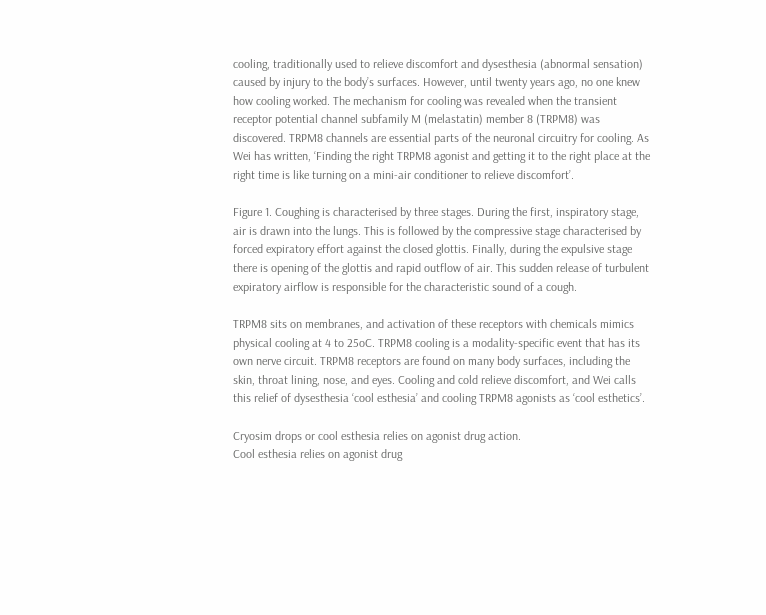cooling, traditionally used to relieve discomfort and dysesthesia (abnormal sensation) caused by injury to the body’s surfaces. However, until twenty years ago, no one knew how cooling worked. The mechanism for cooling was revealed when the transient receptor potential channel subfamily M (melastatin) member 8 (TRPM8) was discovered. TRPM8 channels are essential parts of the neuronal circuitry for cooling. As Wei has written, ‘Finding the right TRPM8 agonist and getting it to the right place at the right time is like turning on a mini-air conditioner to relieve discomfort’.

Figure 1. Coughing is characterised by three stages. During the first, inspiratory stage, air is drawn into the lungs. This is followed by the compressive stage characterised by forced expiratory effort against the closed glottis. Finally, during the expulsive stage there is opening of the glottis and rapid outflow of air. This sudden release of turbulent expiratory airflow is responsible for the characteristic sound of a cough.

TRPM8 sits on membranes, and activation of these receptors with chemicals mimics physical cooling at 4 to 25oC. TRPM8 cooling is a modality-specific event that has its own nerve circuit. TRPM8 receptors are found on many body surfaces, including the skin, throat lining, nose, and eyes. Cooling and cold relieve discomfort, and Wei calls this relief of dysesthesia ‘cool esthesia’ and cooling TRPM8 agonists as ‘cool esthetics’.

Cryosim drops or cool esthesia relies on agonist drug action.
Cool esthesia relies on agonist drug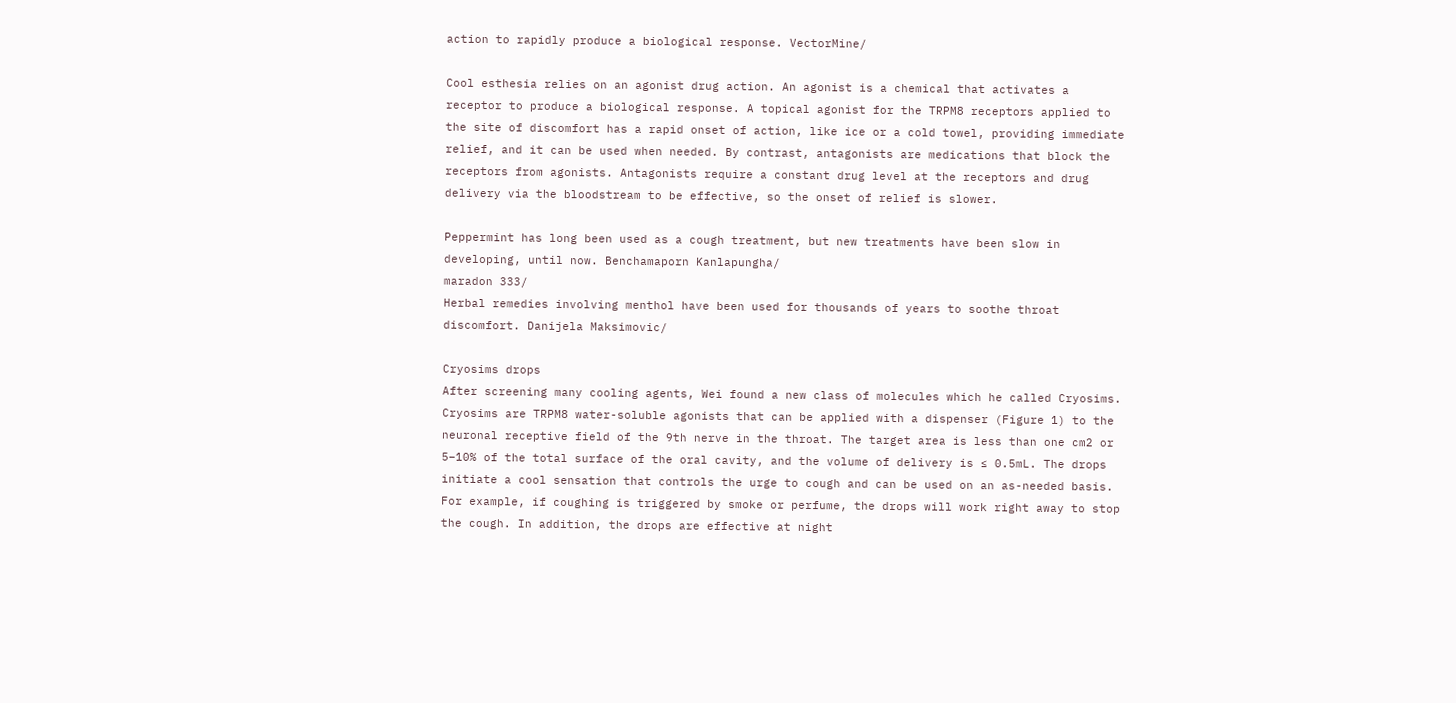action to rapidly produce a biological response. VectorMine/

Cool esthesia relies on an agonist drug action. An agonist is a chemical that activates a receptor to produce a biological response. A topical agonist for the TRPM8 receptors applied to the site of discomfort has a rapid onset of action, like ice or a cold towel, providing immediate relief, and it can be used when needed. By contrast, antagonists are medications that block the receptors from agonists. Antagonists require a constant drug level at the receptors and drug delivery via the bloodstream to be effective, so the onset of relief is slower.

Peppermint has long been used as a cough treatment, but new treatments have been slow in developing, until now. Benchamaporn Kanlapungha/
maradon 333/
Herbal remedies involving menthol have been used for thousands of years to soothe throat discomfort. Danijela Maksimovic/

Cryosims drops
After screening many cooling agents, Wei found a new class of molecules which he called Cryosims. Cryosims are TRPM8 water-soluble agonists that can be applied with a dispenser (Figure 1) to the neuronal receptive field of the 9th nerve in the throat. The target area is less than one cm2 or 5–10% of the total surface of the oral cavity, and the volume of delivery is ≤ 0.5mL. The drops initiate a cool sensation that controls the urge to cough and can be used on an as-needed basis. For example, if coughing is triggered by smoke or perfume, the drops will work right away to stop the cough. In addition, the drops are effective at night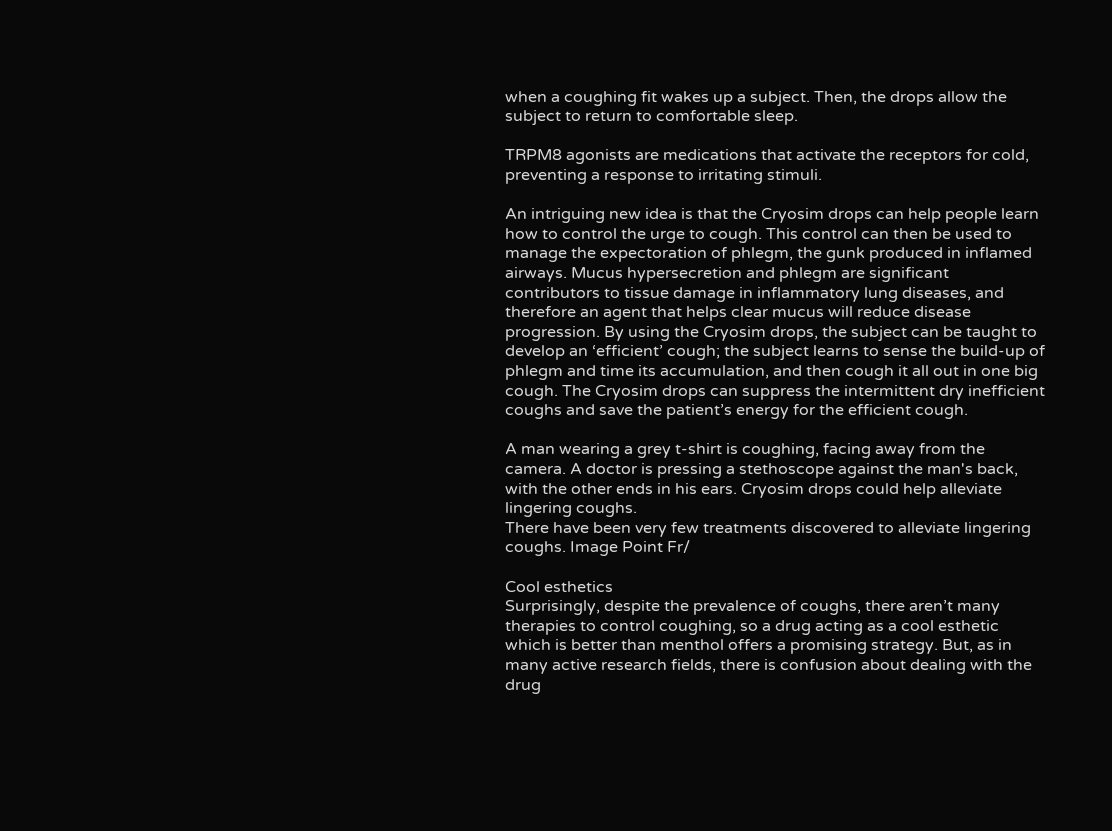when a coughing fit wakes up a subject. Then, the drops allow the subject to return to comfortable sleep.

TRPM8 agonists are medications that activate the receptors for cold, preventing a response to irritating stimuli.

An intriguing new idea is that the Cryosim drops can help people learn how to control the urge to cough. This control can then be used to manage the expectoration of phlegm, the gunk produced in inflamed airways. Mucus hypersecretion and phlegm are significant contributors to tissue damage in inflammatory lung diseases, and therefore an agent that helps clear mucus will reduce disease progression. By using the Cryosim drops, the subject can be taught to develop an ‘efficient’ cough; the subject learns to sense the build-up of phlegm and time its accumulation, and then cough it all out in one big cough. The Cryosim drops can suppress the intermittent dry inefficient coughs and save the patient’s energy for the efficient cough.

A man wearing a grey t-shirt is coughing, facing away from the camera. A doctor is pressing a stethoscope against the man's back, with the other ends in his ears. Cryosim drops could help alleviate lingering coughs.
There have been very few treatments discovered to alleviate lingering coughs. Image Point Fr/

Cool esthetics
Surprisingly, despite the prevalence of coughs, there aren’t many therapies to control coughing, so a drug acting as a cool esthetic which is better than menthol offers a promising strategy. But, as in many active research fields, there is confusion about dealing with the drug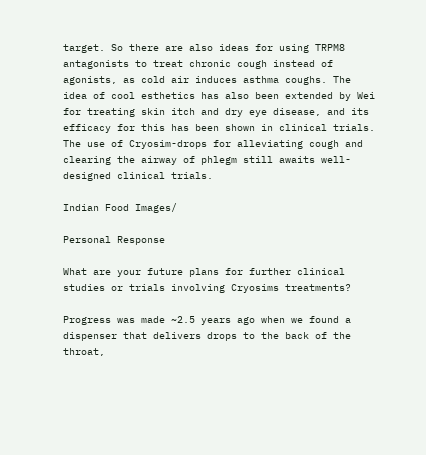target. So there are also ideas for using TRPM8 antagonists to treat chronic cough instead of agonists, as cold air induces asthma coughs. The idea of cool esthetics has also been extended by Wei for treating skin itch and dry eye disease, and its efficacy for this has been shown in clinical trials. The use of Cryosim-drops for alleviating cough and clearing the airway of phlegm still awaits well-designed clinical trials.

Indian Food Images/

Personal Response

What are your future plans for further clinical studies or trials involving Cryosims treatments?

Progress was made ~2.5 years ago when we found a dispenser that delivers drops to the back of the throat,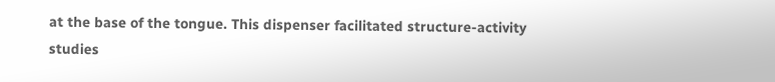at the base of the tongue. This dispenser facilitated structure-activity studies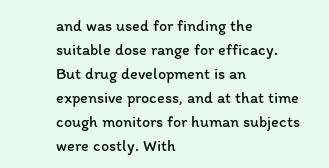and was used for finding the suitable dose range for efficacy. But drug development is an expensive process, and at that time cough monitors for human subjects were costly. With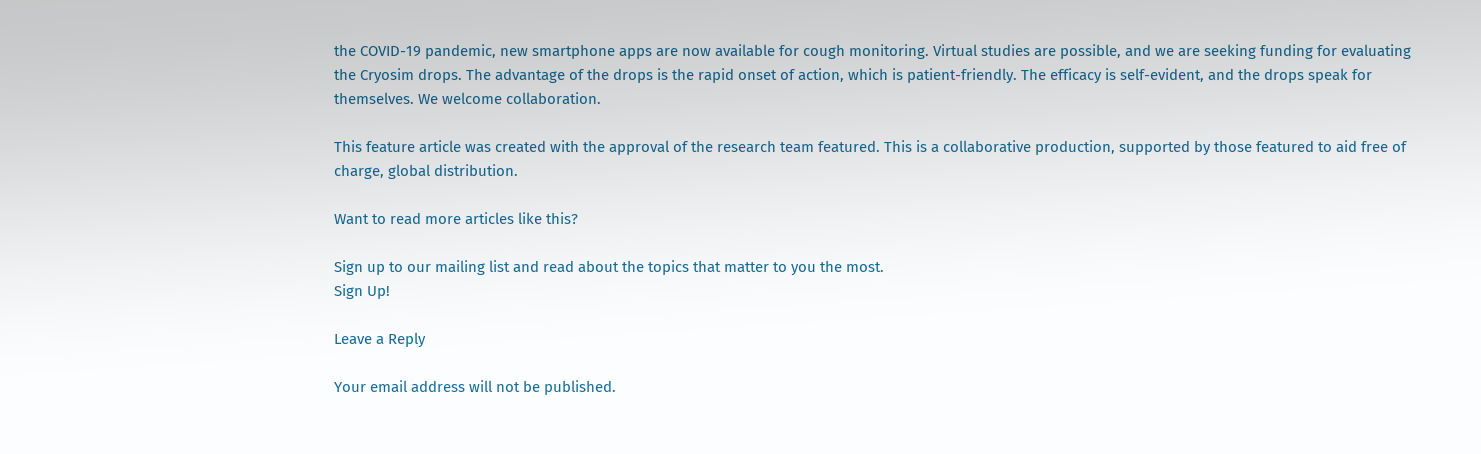the COVID-19 pandemic, new smartphone apps are now available for cough monitoring. Virtual studies are possible, and we are seeking funding for evaluating the Cryosim drops. The advantage of the drops is the rapid onset of action, which is patient-friendly. The efficacy is self-evident, and the drops speak for themselves. We welcome collaboration.

This feature article was created with the approval of the research team featured. This is a collaborative production, supported by those featured to aid free of charge, global distribution.

Want to read more articles like this?

Sign up to our mailing list and read about the topics that matter to you the most.
Sign Up!

Leave a Reply

Your email address will not be published.